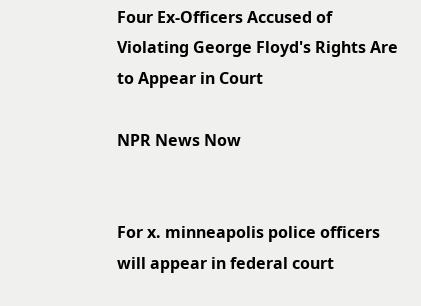Four Ex-Officers Accused of Violating George Floyd's Rights Are to Appear in Court

NPR News Now


For x. minneapolis police officers will appear in federal court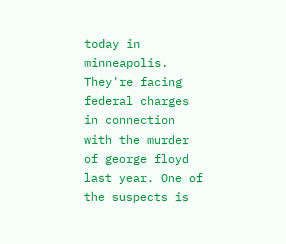today in minneapolis. They're facing federal charges in connection with the murder of george floyd last year. One of the suspects is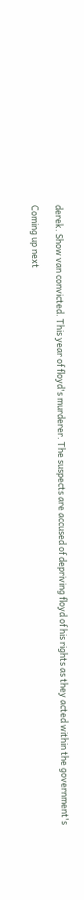derek. Show van convicted. This year of floyd's murderer. The suspects are accused of depriving floyd of his rights as they acted within the government's

Coming up next